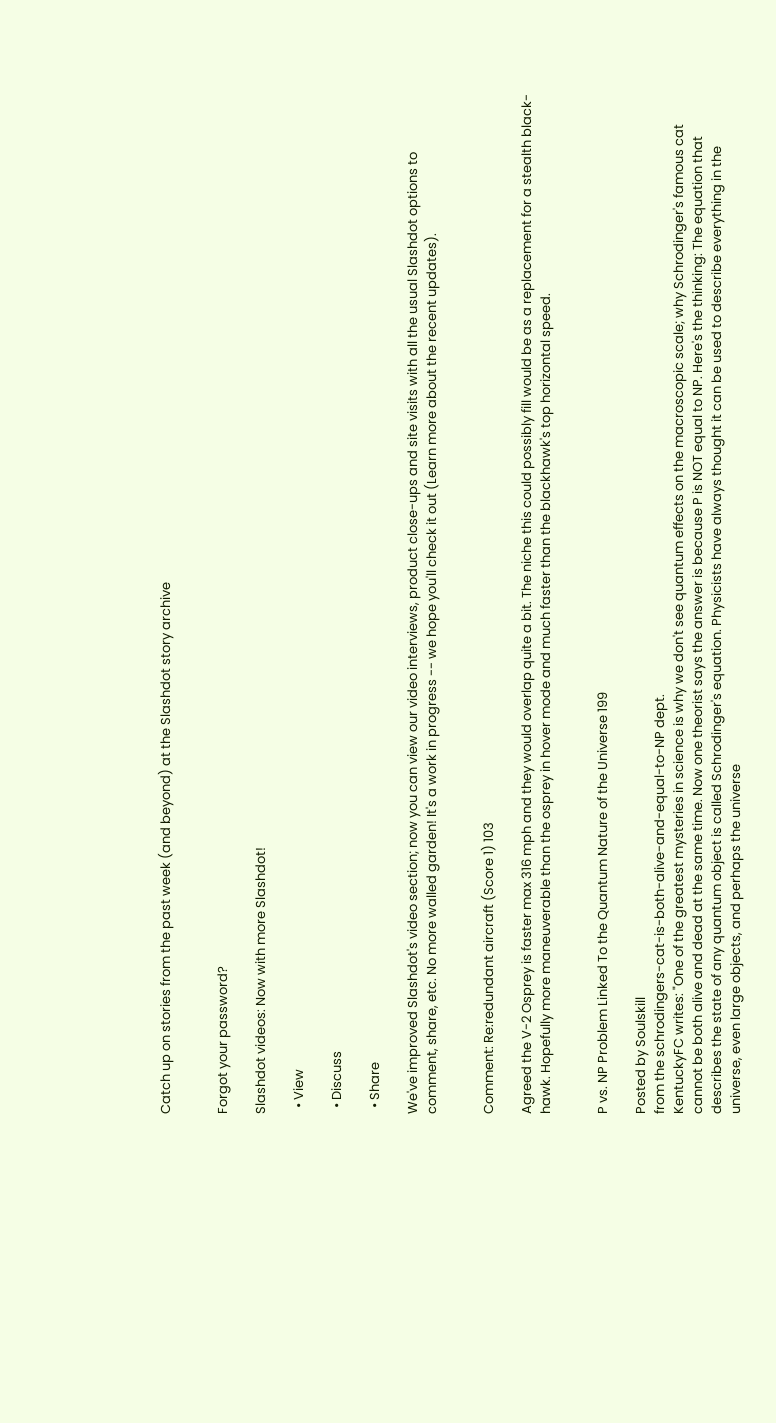Catch up on stories from the past week (and beyond) at the Slashdot story archive


Forgot your password?

Slashdot videos: Now with more Slashdot!

  • View

  • Discuss

  • Share

We've improved Slashdot's video section; now you can view our video interviews, product close-ups and site visits with all the usual Slashdot options to comment, share, etc. No more walled garden! It's a work in progress -- we hope you'll check it out (Learn more about the recent updates).


Comment: Re:redundant aircraft (Score 1) 103

Agreed the V-2 Osprey is faster max 316 mph and they would overlap quite a bit. The niche this could possibly fill would be as a replacement for a stealth black-hawk. Hopefully more maneuverable than the osprey in hover mode and much faster than the blackhawk's top horizontal speed.


P vs. NP Problem Linked To the Quantum Nature of the Universe 199

Posted by Soulskill
from the schrodingers-cat-is-both-alive-and-equal-to-NP dept.
KentuckyFC writes: "One of the greatest mysteries in science is why we don't see quantum effects on the macroscopic scale; why Schrodinger's famous cat cannot be both alive and dead at the same time. Now one theorist says the answer is because P is NOT equal to NP. Here's the thinking: The equation that describes the state of any quantum object is called Schrodinger's equation. Physicists have always thought it can be used to describe everything in the universe, even large objects, and perhaps the universe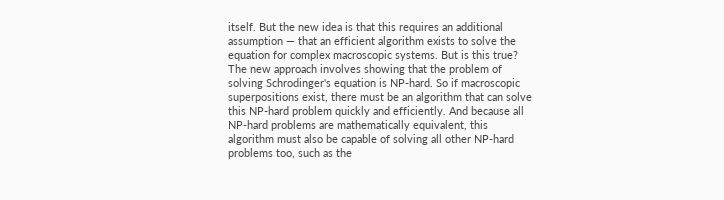itself. But the new idea is that this requires an additional assumption — that an efficient algorithm exists to solve the equation for complex macroscopic systems. But is this true? The new approach involves showing that the problem of solving Schrodinger's equation is NP-hard. So if macroscopic superpositions exist, there must be an algorithm that can solve this NP-hard problem quickly and efficiently. And because all NP-hard problems are mathematically equivalent, this algorithm must also be capable of solving all other NP-hard problems too, such as the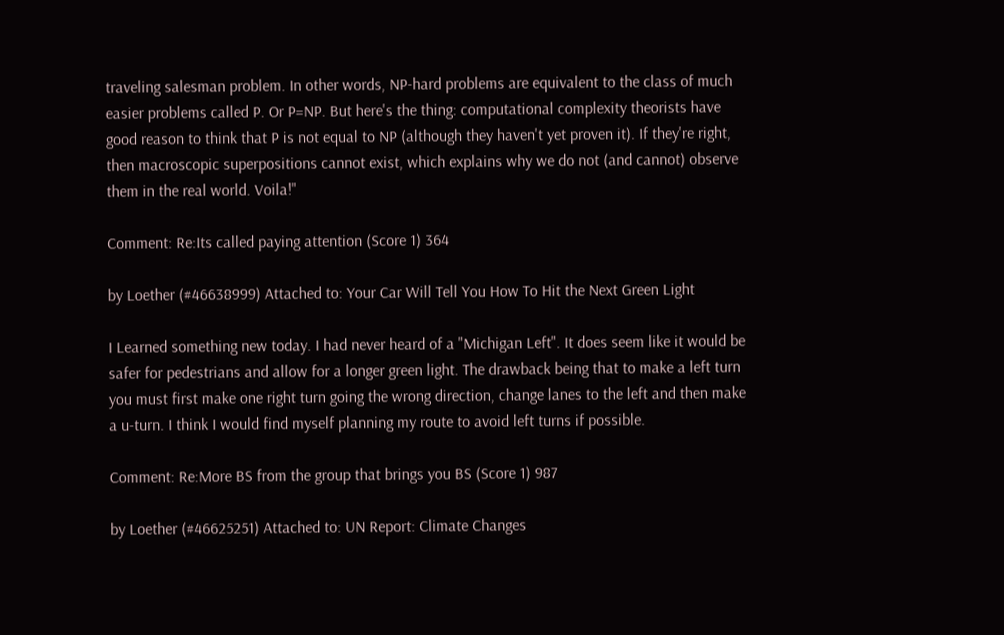traveling salesman problem. In other words, NP-hard problems are equivalent to the class of much easier problems called P. Or P=NP. But here's the thing: computational complexity theorists have good reason to think that P is not equal to NP (although they haven't yet proven it). If they're right, then macroscopic superpositions cannot exist, which explains why we do not (and cannot) observe them in the real world. Voila!"

Comment: Re:Its called paying attention (Score 1) 364

by Loether (#46638999) Attached to: Your Car Will Tell You How To Hit the Next Green Light

I Learned something new today. I had never heard of a "Michigan Left". It does seem like it would be safer for pedestrians and allow for a longer green light. The drawback being that to make a left turn you must first make one right turn going the wrong direction, change lanes to the left and then make a u-turn. I think I would find myself planning my route to avoid left turns if possible.

Comment: Re:More BS from the group that brings you BS (Score 1) 987

by Loether (#46625251) Attached to: UN Report: Climate Changes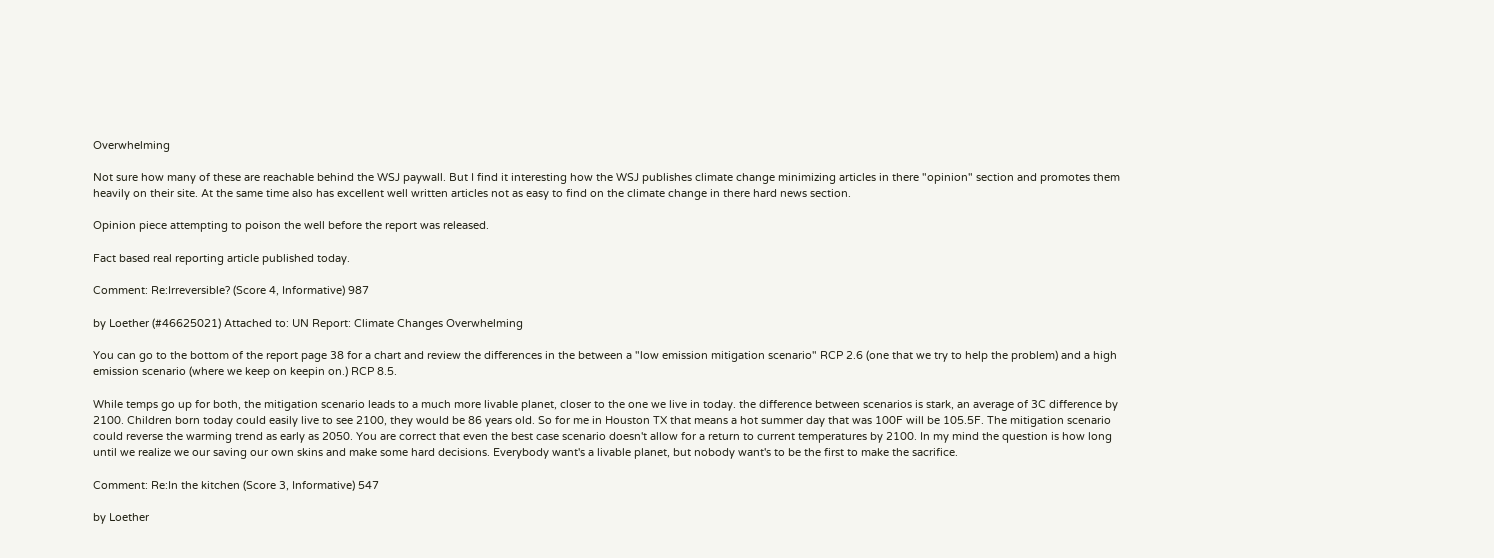Overwhelming

Not sure how many of these are reachable behind the WSJ paywall. But I find it interesting how the WSJ publishes climate change minimizing articles in there "opinion" section and promotes them heavily on their site. At the same time also has excellent well written articles not as easy to find on the climate change in there hard news section.

Opinion piece attempting to poison the well before the report was released.

Fact based real reporting article published today.

Comment: Re:Irreversible? (Score 4, Informative) 987

by Loether (#46625021) Attached to: UN Report: Climate Changes Overwhelming

You can go to the bottom of the report page 38 for a chart and review the differences in the between a "low emission mitigation scenario" RCP 2.6 (one that we try to help the problem) and a high emission scenario (where we keep on keepin on.) RCP 8.5.

While temps go up for both, the mitigation scenario leads to a much more livable planet, closer to the one we live in today. the difference between scenarios is stark, an average of 3C difference by 2100. Children born today could easily live to see 2100, they would be 86 years old. So for me in Houston TX that means a hot summer day that was 100F will be 105.5F. The mitigation scenario could reverse the warming trend as early as 2050. You are correct that even the best case scenario doesn't allow for a return to current temperatures by 2100. In my mind the question is how long until we realize we our saving our own skins and make some hard decisions. Everybody want's a livable planet, but nobody want's to be the first to make the sacrifice.

Comment: Re:In the kitchen (Score 3, Informative) 547

by Loether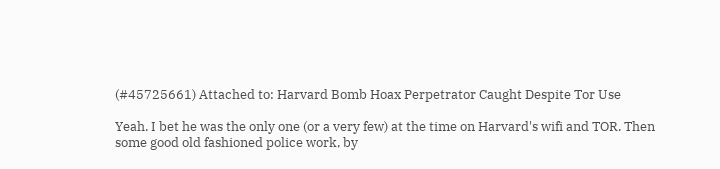(#45725661) Attached to: Harvard Bomb Hoax Perpetrator Caught Despite Tor Use

Yeah. I bet he was the only one (or a very few) at the time on Harvard's wifi and TOR. Then some good old fashioned police work, by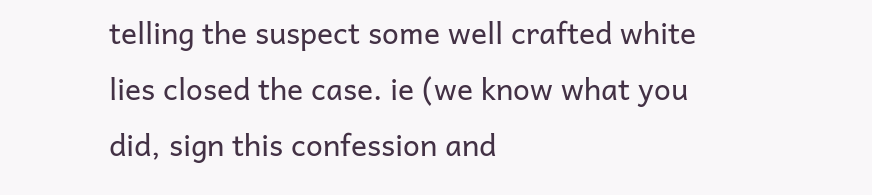telling the suspect some well crafted white lies closed the case. ie (we know what you did, sign this confession and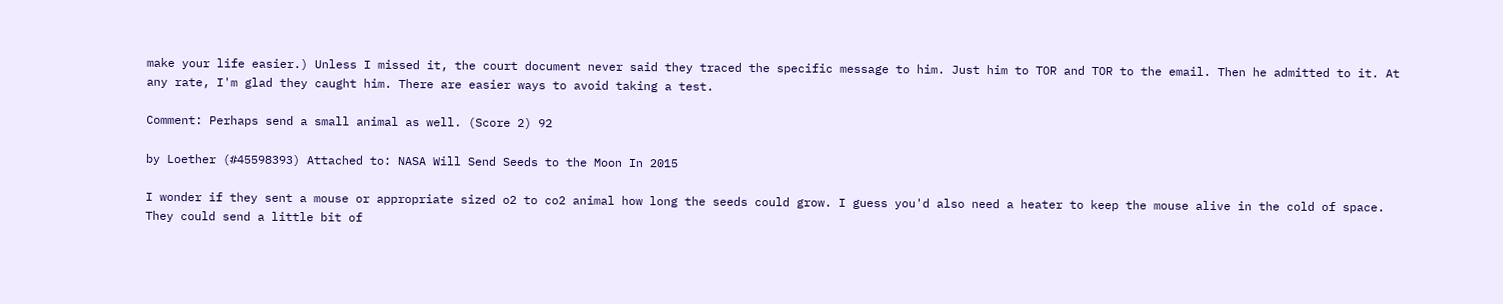make your life easier.) Unless I missed it, the court document never said they traced the specific message to him. Just him to TOR and TOR to the email. Then he admitted to it. At any rate, I'm glad they caught him. There are easier ways to avoid taking a test.

Comment: Perhaps send a small animal as well. (Score 2) 92

by Loether (#45598393) Attached to: NASA Will Send Seeds to the Moon In 2015

I wonder if they sent a mouse or appropriate sized o2 to co2 animal how long the seeds could grow. I guess you'd also need a heater to keep the mouse alive in the cold of space. They could send a little bit of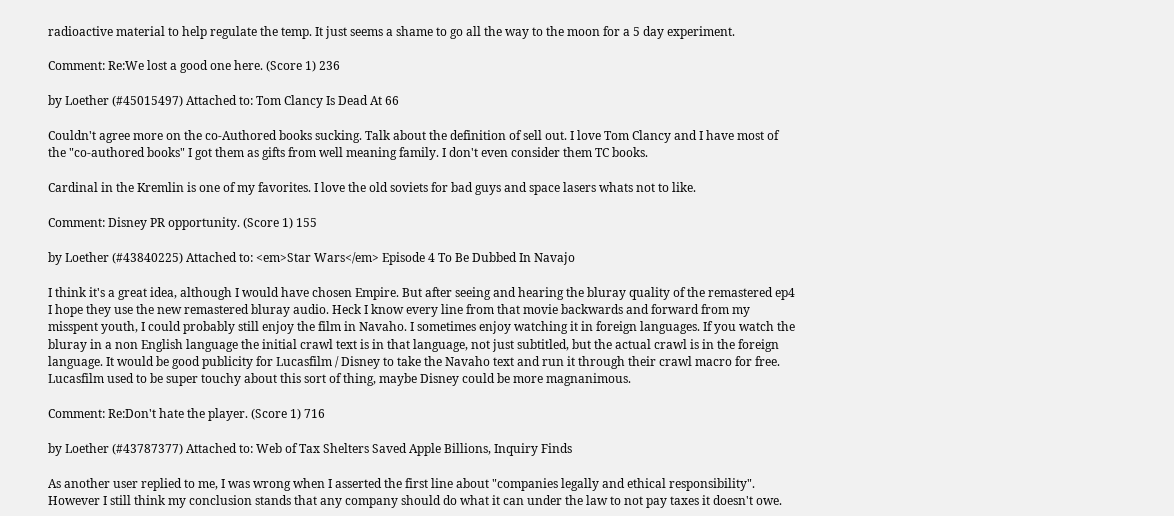radioactive material to help regulate the temp. It just seems a shame to go all the way to the moon for a 5 day experiment.

Comment: Re:We lost a good one here. (Score 1) 236

by Loether (#45015497) Attached to: Tom Clancy Is Dead At 66

Couldn't agree more on the co-Authored books sucking. Talk about the definition of sell out. I love Tom Clancy and I have most of the "co-authored books" I got them as gifts from well meaning family. I don't even consider them TC books.

Cardinal in the Kremlin is one of my favorites. I love the old soviets for bad guys and space lasers whats not to like.

Comment: Disney PR opportunity. (Score 1) 155

by Loether (#43840225) Attached to: <em>Star Wars</em> Episode 4 To Be Dubbed In Navajo

I think it's a great idea, although I would have chosen Empire. But after seeing and hearing the bluray quality of the remastered ep4 I hope they use the new remastered bluray audio. Heck I know every line from that movie backwards and forward from my misspent youth, I could probably still enjoy the film in Navaho. I sometimes enjoy watching it in foreign languages. If you watch the bluray in a non English language the initial crawl text is in that language, not just subtitled, but the actual crawl is in the foreign language. It would be good publicity for Lucasfilm / Disney to take the Navaho text and run it through their crawl macro for free. Lucasfilm used to be super touchy about this sort of thing, maybe Disney could be more magnanimous.

Comment: Re:Don't hate the player. (Score 1) 716

by Loether (#43787377) Attached to: Web of Tax Shelters Saved Apple Billions, Inquiry Finds

As another user replied to me, I was wrong when I asserted the first line about "companies legally and ethical responsibility". However I still think my conclusion stands that any company should do what it can under the law to not pay taxes it doesn't owe.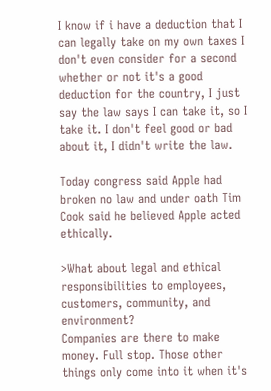I know if i have a deduction that I can legally take on my own taxes I don't even consider for a second whether or not it's a good deduction for the country, I just say the law says I can take it, so I take it. I don't feel good or bad about it, I didn't write the law.

Today congress said Apple had broken no law and under oath Tim Cook said he believed Apple acted ethically.

>What about legal and ethical responsibilities to employees, customers, community, and environment?
Companies are there to make money. Full stop. Those other things only come into it when it's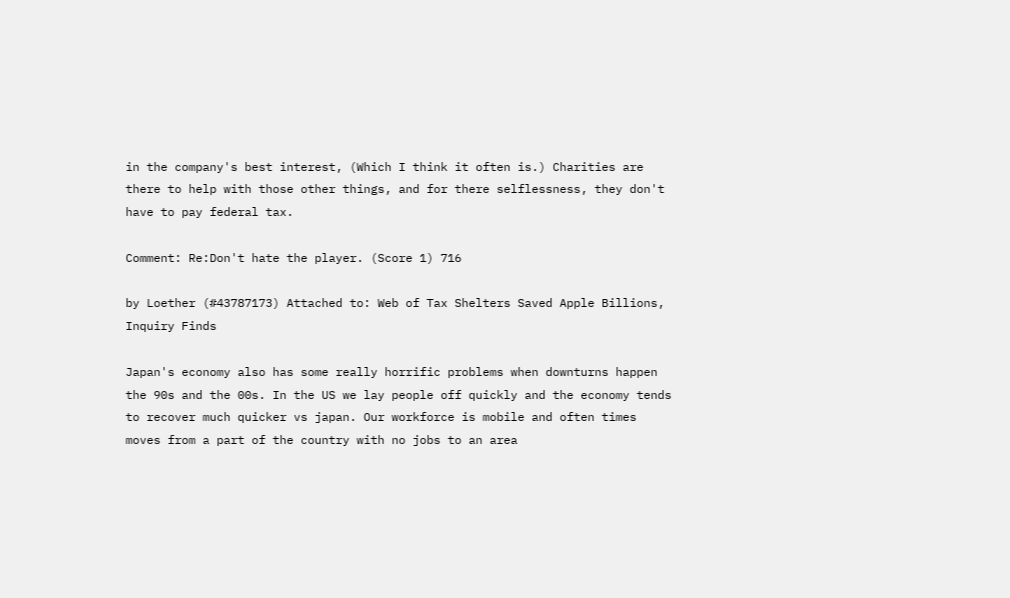in the company's best interest, (Which I think it often is.) Charities are there to help with those other things, and for there selflessness, they don't have to pay federal tax.

Comment: Re:Don't hate the player. (Score 1) 716

by Loether (#43787173) Attached to: Web of Tax Shelters Saved Apple Billions, Inquiry Finds

Japan's economy also has some really horrific problems when downturns happen the 90s and the 00s. In the US we lay people off quickly and the economy tends to recover much quicker vs japan. Our workforce is mobile and often times moves from a part of the country with no jobs to an area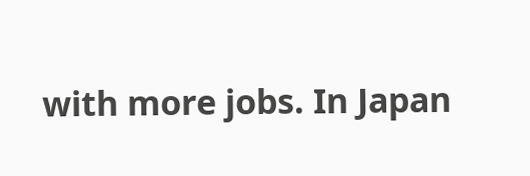with more jobs. In Japan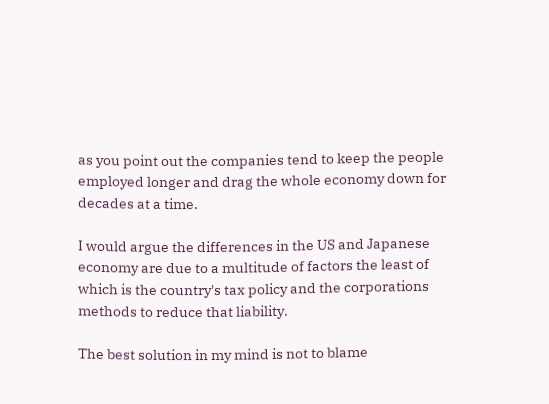as you point out the companies tend to keep the people employed longer and drag the whole economy down for decades at a time.

I would argue the differences in the US and Japanese economy are due to a multitude of factors the least of which is the country's tax policy and the corporations methods to reduce that liability.

The best solution in my mind is not to blame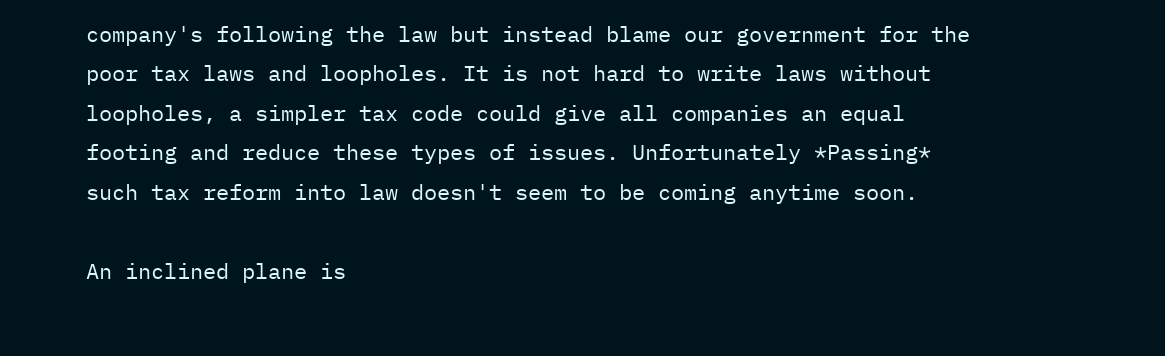company's following the law but instead blame our government for the poor tax laws and loopholes. It is not hard to write laws without loopholes, a simpler tax code could give all companies an equal footing and reduce these types of issues. Unfortunately *Passing* such tax reform into law doesn't seem to be coming anytime soon.

An inclined plane is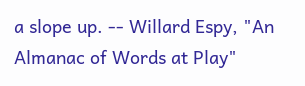a slope up. -- Willard Espy, "An Almanac of Words at Play"